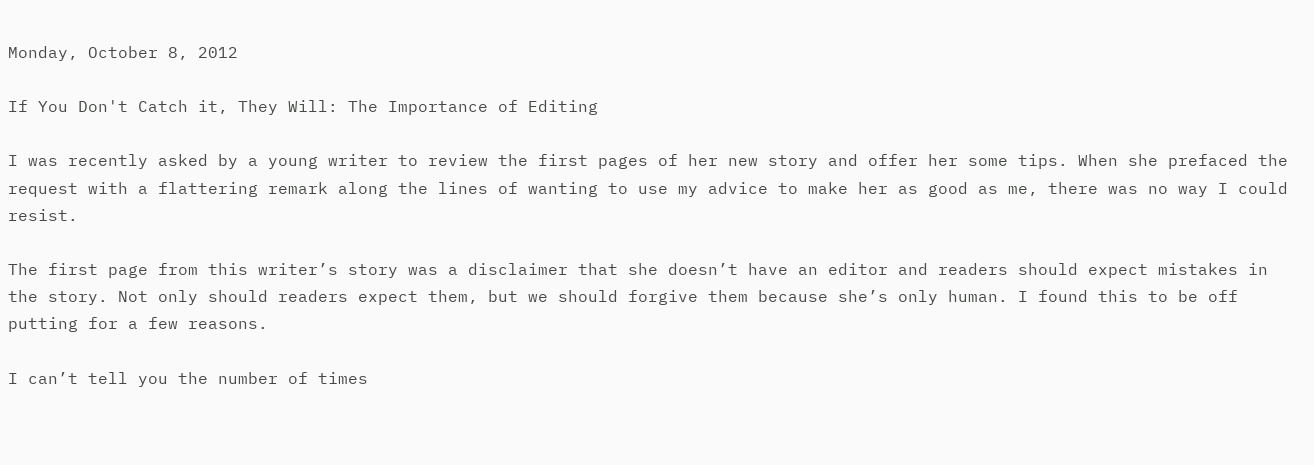Monday, October 8, 2012

If You Don't Catch it, They Will: The Importance of Editing

I was recently asked by a young writer to review the first pages of her new story and offer her some tips. When she prefaced the request with a flattering remark along the lines of wanting to use my advice to make her as good as me, there was no way I could resist.

The first page from this writer’s story was a disclaimer that she doesn’t have an editor and readers should expect mistakes in the story. Not only should readers expect them, but we should forgive them because she’s only human. I found this to be off putting for a few reasons.

I can’t tell you the number of times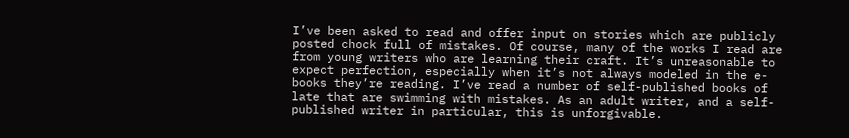I’ve been asked to read and offer input on stories which are publicly posted chock full of mistakes. Of course, many of the works I read are from young writers who are learning their craft. It’s unreasonable to expect perfection, especially when it’s not always modeled in the e-books they’re reading. I’ve read a number of self-published books of late that are swimming with mistakes. As an adult writer, and a self-published writer in particular, this is unforgivable.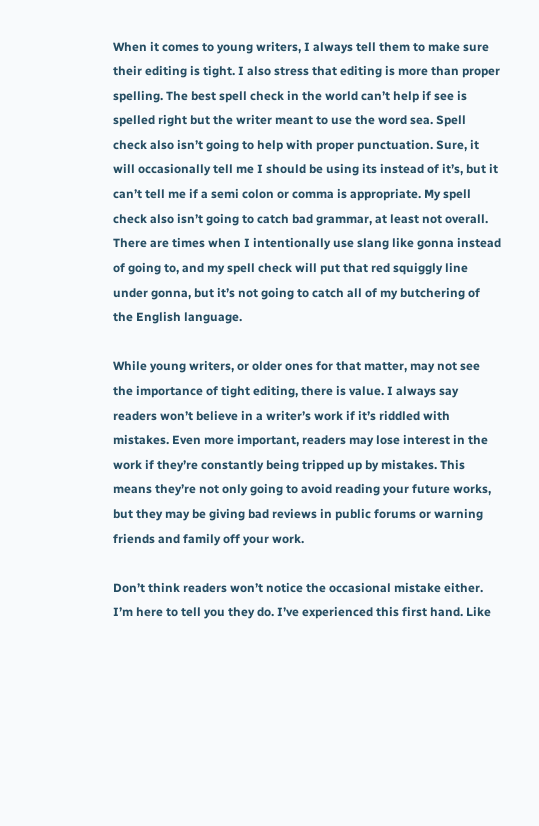When it comes to young writers, I always tell them to make sure their editing is tight. I also stress that editing is more than proper spelling. The best spell check in the world can’t help if see is spelled right but the writer meant to use the word sea. Spell check also isn’t going to help with proper punctuation. Sure, it will occasionally tell me I should be using its instead of it’s, but it can’t tell me if a semi colon or comma is appropriate. My spell check also isn’t going to catch bad grammar, at least not overall. There are times when I intentionally use slang like gonna instead of going to, and my spell check will put that red squiggly line under gonna, but it’s not going to catch all of my butchering of the English language.

While young writers, or older ones for that matter, may not see the importance of tight editing, there is value. I always say readers won’t believe in a writer’s work if it’s riddled with mistakes. Even more important, readers may lose interest in the work if they’re constantly being tripped up by mistakes. This means they’re not only going to avoid reading your future works, but they may be giving bad reviews in public forums or warning friends and family off your work.

Don’t think readers won’t notice the occasional mistake either. I’m here to tell you they do. I’ve experienced this first hand. Like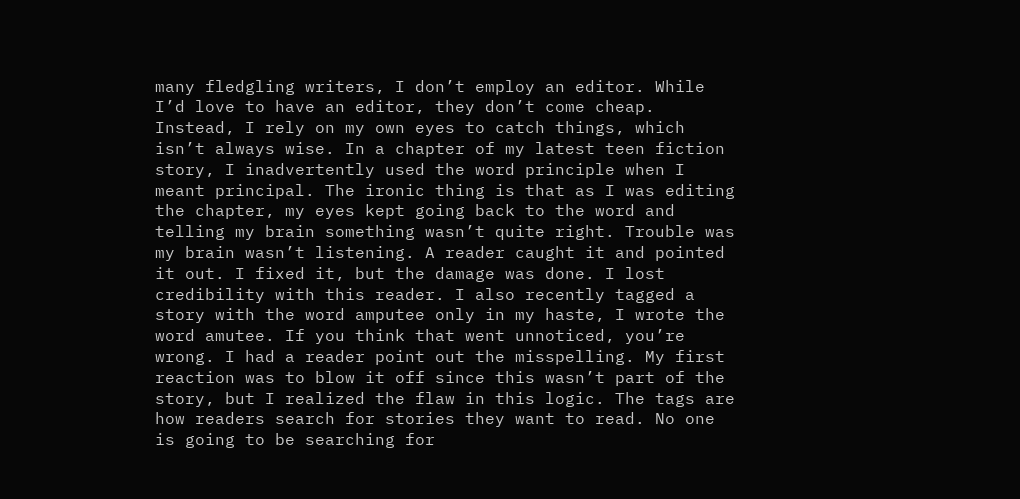many fledgling writers, I don’t employ an editor. While I’d love to have an editor, they don’t come cheap. Instead, I rely on my own eyes to catch things, which isn’t always wise. In a chapter of my latest teen fiction story, I inadvertently used the word principle when I meant principal. The ironic thing is that as I was editing the chapter, my eyes kept going back to the word and telling my brain something wasn’t quite right. Trouble was my brain wasn’t listening. A reader caught it and pointed it out. I fixed it, but the damage was done. I lost credibility with this reader. I also recently tagged a story with the word amputee only in my haste, I wrote the word amutee. If you think that went unnoticed, you’re wrong. I had a reader point out the misspelling. My first reaction was to blow it off since this wasn’t part of the story, but I realized the flaw in this logic. The tags are how readers search for stories they want to read. No one is going to be searching for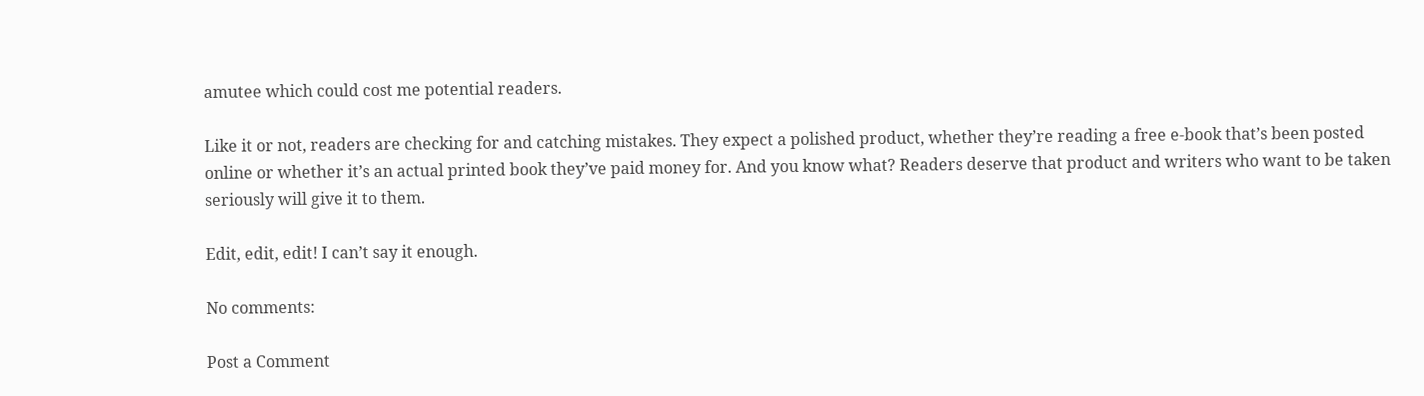amutee which could cost me potential readers.

Like it or not, readers are checking for and catching mistakes. They expect a polished product, whether they’re reading a free e-book that’s been posted online or whether it’s an actual printed book they’ve paid money for. And you know what? Readers deserve that product and writers who want to be taken seriously will give it to them.

Edit, edit, edit! I can’t say it enough.

No comments:

Post a Comment